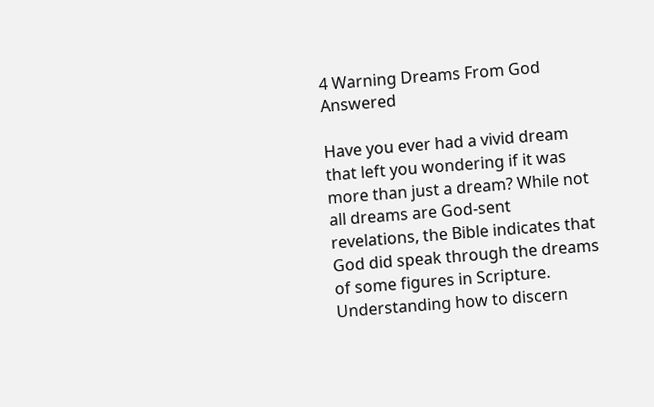4 Warning Dreams From God Answered

Have you ever had a vivid dream that left you wondering if it was more than just a dream? While not all dreams are God-sent revelations, the Bible indicates that God did speak through the dreams of some figures in Scripture. Understanding how to discern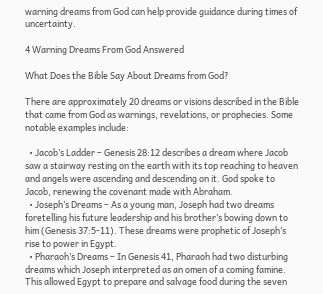warning dreams from God can help provide guidance during times of uncertainty.

4 Warning Dreams From God Answered

What Does the Bible Say About Dreams from God?

There are approximately 20 dreams or visions described in the Bible that came from God as warnings, revelations, or prophecies. Some notable examples include:

  • Jacob’s Ladder – Genesis 28:12 describes a dream where Jacob saw a stairway resting on the earth with its top reaching to heaven and angels were ascending and descending on it. God spoke to Jacob, renewing the covenant made with Abraham.
  • Joseph’s Dreams – As a young man, Joseph had two dreams foretelling his future leadership and his brother’s bowing down to him (Genesis 37:5-11). These dreams were prophetic of Joseph’s rise to power in Egypt.
  • Pharaoh’s Dreams – In Genesis 41, Pharaoh had two disturbing dreams which Joseph interpreted as an omen of a coming famine. This allowed Egypt to prepare and salvage food during the seven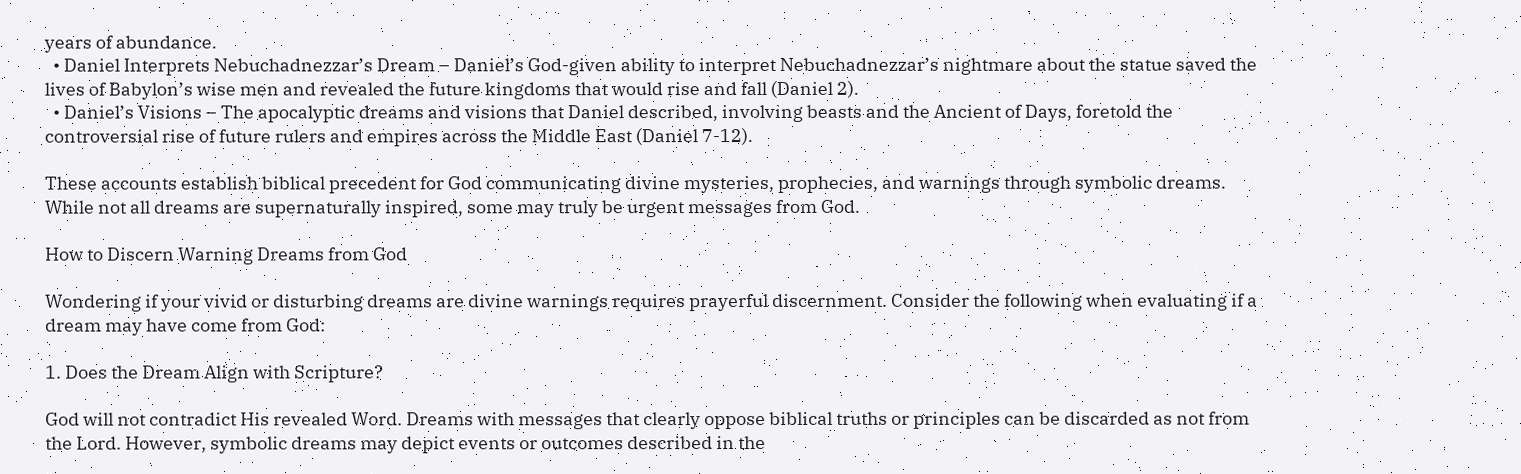years of abundance.
  • Daniel Interprets Nebuchadnezzar’s Dream – Daniel’s God-given ability to interpret Nebuchadnezzar’s nightmare about the statue saved the lives of Babylon’s wise men and revealed the future kingdoms that would rise and fall (Daniel 2).
  • Daniel’s Visions – The apocalyptic dreams and visions that Daniel described, involving beasts and the Ancient of Days, foretold the controversial rise of future rulers and empires across the Middle East (Daniel 7-12).

These accounts establish biblical precedent for God communicating divine mysteries, prophecies, and warnings through symbolic dreams. While not all dreams are supernaturally inspired, some may truly be urgent messages from God.

How to Discern Warning Dreams from God

Wondering if your vivid or disturbing dreams are divine warnings requires prayerful discernment. Consider the following when evaluating if a dream may have come from God:

1. Does the Dream Align with Scripture?

God will not contradict His revealed Word. Dreams with messages that clearly oppose biblical truths or principles can be discarded as not from the Lord. However, symbolic dreams may depict events or outcomes described in the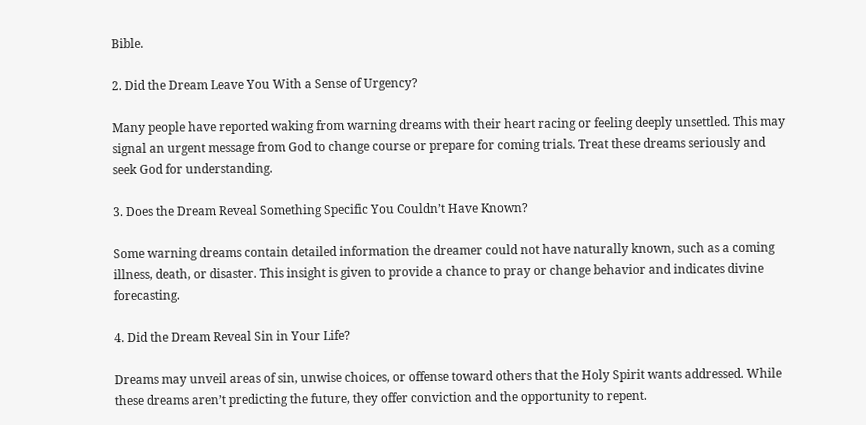Bible.

2. Did the Dream Leave You With a Sense of Urgency?

Many people have reported waking from warning dreams with their heart racing or feeling deeply unsettled. This may signal an urgent message from God to change course or prepare for coming trials. Treat these dreams seriously and seek God for understanding.

3. Does the Dream Reveal Something Specific You Couldn’t Have Known?

Some warning dreams contain detailed information the dreamer could not have naturally known, such as a coming illness, death, or disaster. This insight is given to provide a chance to pray or change behavior and indicates divine forecasting.

4. Did the Dream Reveal Sin in Your Life?

Dreams may unveil areas of sin, unwise choices, or offense toward others that the Holy Spirit wants addressed. While these dreams aren’t predicting the future, they offer conviction and the opportunity to repent.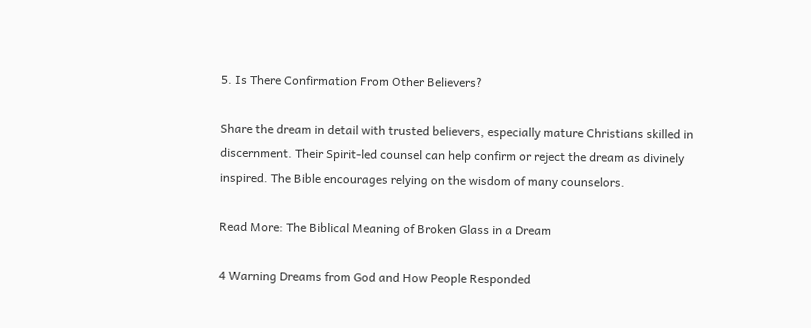5. Is There Confirmation From Other Believers?

Share the dream in detail with trusted believers, especially mature Christians skilled in discernment. Their Spirit-led counsel can help confirm or reject the dream as divinely inspired. The Bible encourages relying on the wisdom of many counselors.

Read More: The Biblical Meaning of Broken Glass in a Dream

4 Warning Dreams from God and How People Responded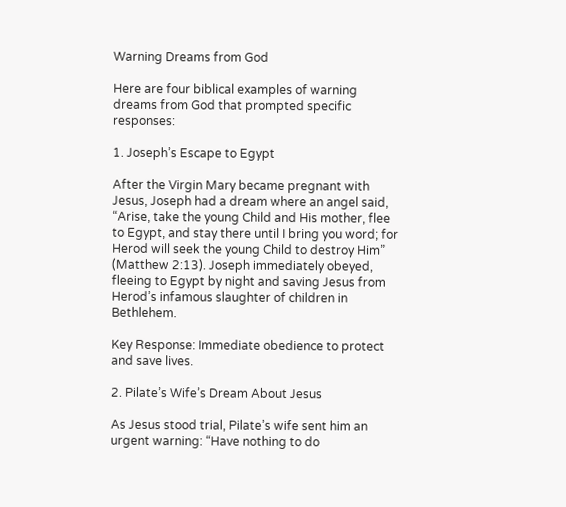Warning Dreams from God

Here are four biblical examples of warning dreams from God that prompted specific responses:

1. Joseph’s Escape to Egypt

After the Virgin Mary became pregnant with Jesus, Joseph had a dream where an angel said, “Arise, take the young Child and His mother, flee to Egypt, and stay there until I bring you word; for Herod will seek the young Child to destroy Him” (Matthew 2:13). Joseph immediately obeyed, fleeing to Egypt by night and saving Jesus from Herod’s infamous slaughter of children in Bethlehem.

Key Response: Immediate obedience to protect and save lives.

2. Pilate’s Wife’s Dream About Jesus

As Jesus stood trial, Pilate’s wife sent him an urgent warning: “Have nothing to do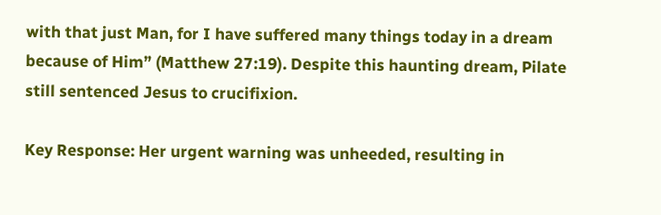with that just Man, for I have suffered many things today in a dream because of Him” (Matthew 27:19). Despite this haunting dream, Pilate still sentenced Jesus to crucifixion.

Key Response: Her urgent warning was unheeded, resulting in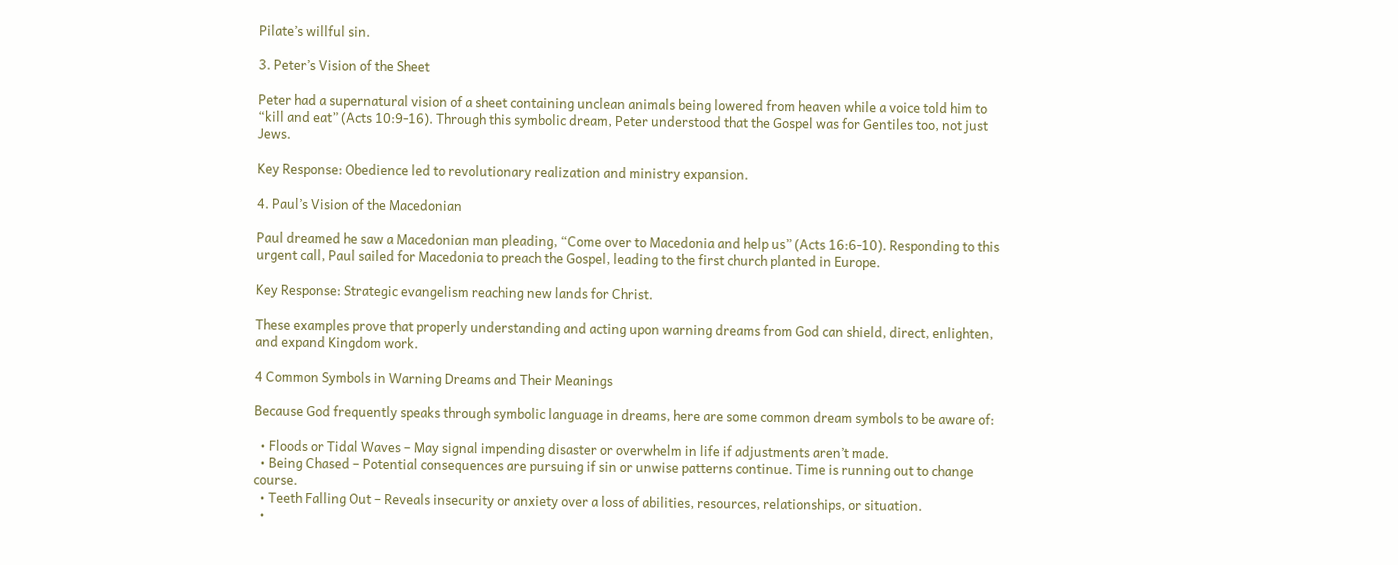Pilate’s willful sin.

3. Peter’s Vision of the Sheet

Peter had a supernatural vision of a sheet containing unclean animals being lowered from heaven while a voice told him to “kill and eat” (Acts 10:9-16). Through this symbolic dream, Peter understood that the Gospel was for Gentiles too, not just Jews.

Key Response: Obedience led to revolutionary realization and ministry expansion.

4. Paul’s Vision of the Macedonian

Paul dreamed he saw a Macedonian man pleading, “Come over to Macedonia and help us” (Acts 16:6-10). Responding to this urgent call, Paul sailed for Macedonia to preach the Gospel, leading to the first church planted in Europe.

Key Response: Strategic evangelism reaching new lands for Christ.

These examples prove that properly understanding and acting upon warning dreams from God can shield, direct, enlighten, and expand Kingdom work.

4 Common Symbols in Warning Dreams and Their Meanings

Because God frequently speaks through symbolic language in dreams, here are some common dream symbols to be aware of:

  • Floods or Tidal Waves – May signal impending disaster or overwhelm in life if adjustments aren’t made.
  • Being Chased – Potential consequences are pursuing if sin or unwise patterns continue. Time is running out to change course.
  • Teeth Falling Out – Reveals insecurity or anxiety over a loss of abilities, resources, relationships, or situation.
  •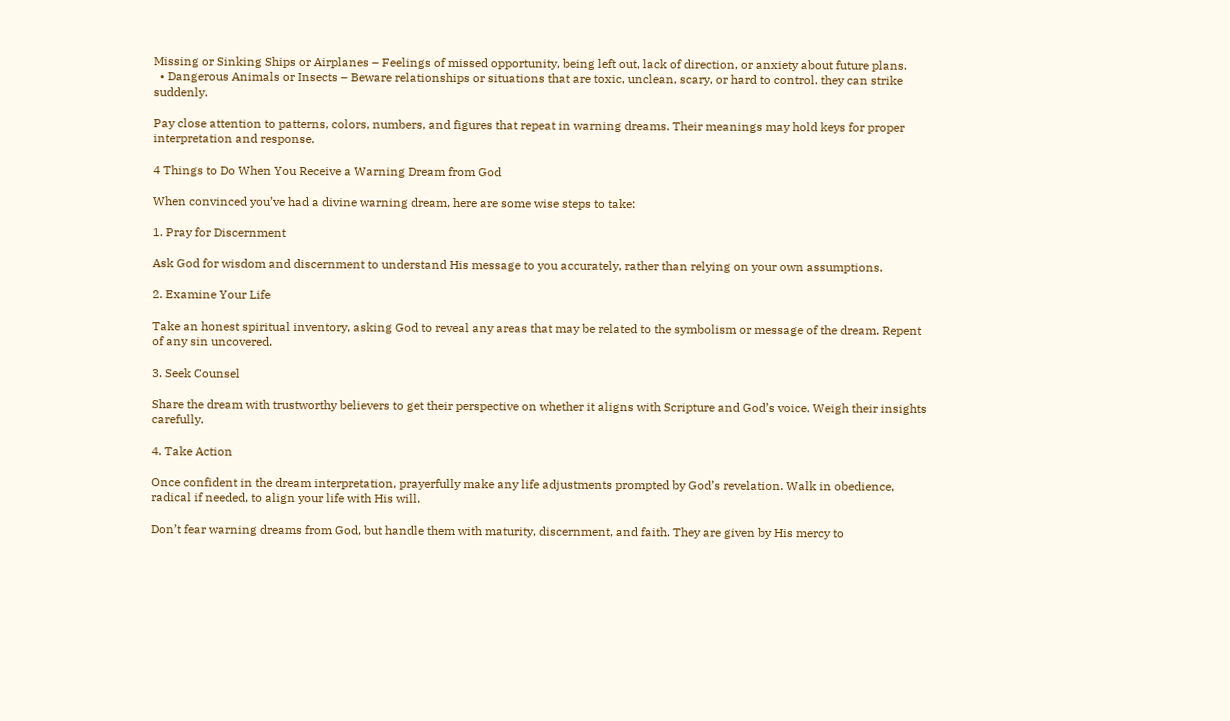Missing or Sinking Ships or Airplanes – Feelings of missed opportunity, being left out, lack of direction, or anxiety about future plans.
  • Dangerous Animals or Insects – Beware relationships or situations that are toxic, unclean, scary, or hard to control. they can strike suddenly.

Pay close attention to patterns, colors, numbers, and figures that repeat in warning dreams. Their meanings may hold keys for proper interpretation and response.

4 Things to Do When You Receive a Warning Dream from God

When convinced you’ve had a divine warning dream, here are some wise steps to take:

1. Pray for Discernment

Ask God for wisdom and discernment to understand His message to you accurately, rather than relying on your own assumptions.

2. Examine Your Life

Take an honest spiritual inventory, asking God to reveal any areas that may be related to the symbolism or message of the dream. Repent of any sin uncovered.

3. Seek Counsel

Share the dream with trustworthy believers to get their perspective on whether it aligns with Scripture and God’s voice. Weigh their insights carefully.

4. Take Action

Once confident in the dream interpretation, prayerfully make any life adjustments prompted by God’s revelation. Walk in obedience, radical if needed, to align your life with His will.

Don’t fear warning dreams from God, but handle them with maturity, discernment, and faith. They are given by His mercy to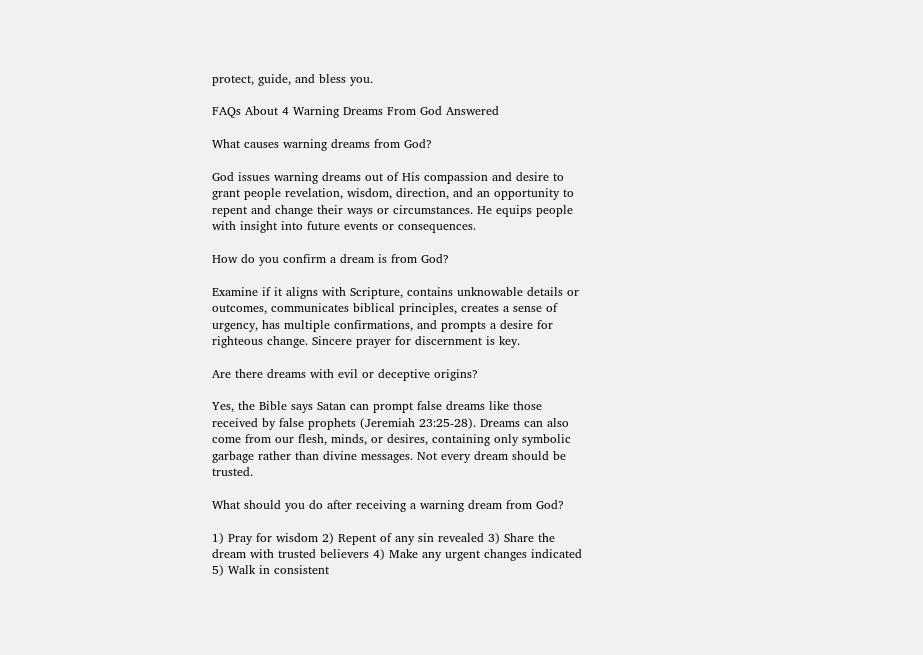protect, guide, and bless you.

FAQs About 4 Warning Dreams From God Answered

What causes warning dreams from God?

God issues warning dreams out of His compassion and desire to grant people revelation, wisdom, direction, and an opportunity to repent and change their ways or circumstances. He equips people with insight into future events or consequences.

How do you confirm a dream is from God?

Examine if it aligns with Scripture, contains unknowable details or outcomes, communicates biblical principles, creates a sense of urgency, has multiple confirmations, and prompts a desire for righteous change. Sincere prayer for discernment is key.

Are there dreams with evil or deceptive origins?

Yes, the Bible says Satan can prompt false dreams like those received by false prophets (Jeremiah 23:25-28). Dreams can also come from our flesh, minds, or desires, containing only symbolic garbage rather than divine messages. Not every dream should be trusted.

What should you do after receiving a warning dream from God?

1) Pray for wisdom 2) Repent of any sin revealed 3) Share the dream with trusted believers 4) Make any urgent changes indicated 5) Walk in consistent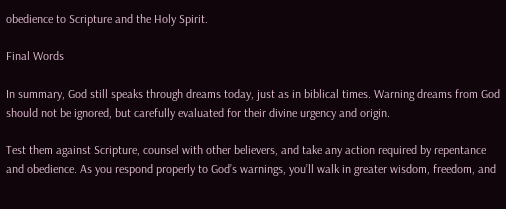obedience to Scripture and the Holy Spirit.

Final Words

In summary, God still speaks through dreams today, just as in biblical times. Warning dreams from God should not be ignored, but carefully evaluated for their divine urgency and origin.

Test them against Scripture, counsel with other believers, and take any action required by repentance and obedience. As you respond properly to God’s warnings, you’ll walk in greater wisdom, freedom, and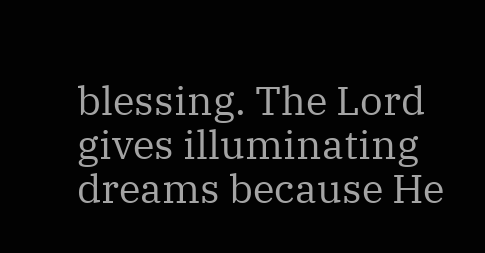blessing. The Lord gives illuminating dreams because He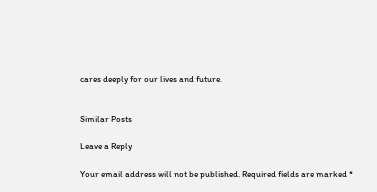cares deeply for our lives and future.


Similar Posts

Leave a Reply

Your email address will not be published. Required fields are marked *